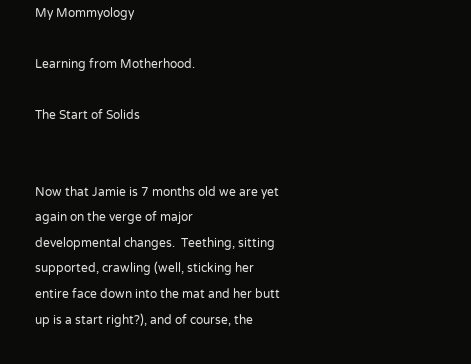My Mommyology

Learning from Motherhood.

The Start of Solids


Now that Jamie is 7 months old we are yet again on the verge of major developmental changes.  Teething, sitting supported, crawling (well, sticking her entire face down into the mat and her butt up is a start right?), and of course, the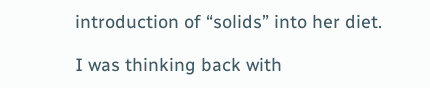introduction of “solids” into her diet.

I was thinking back with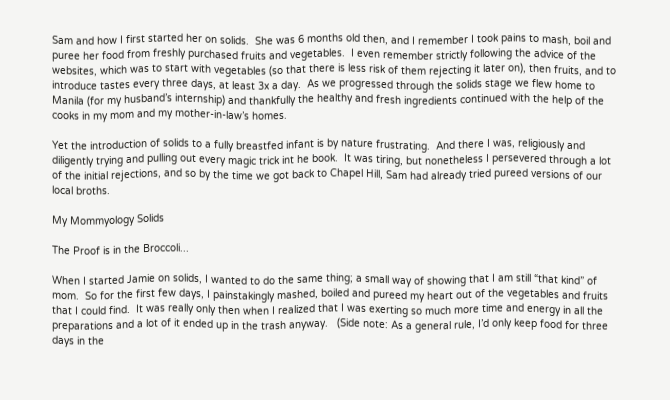Sam and how I first started her on solids.  She was 6 months old then, and I remember I took pains to mash, boil and puree her food from freshly purchased fruits and vegetables.  I even remember strictly following the advice of the websites, which was to start with vegetables (so that there is less risk of them rejecting it later on), then fruits, and to introduce tastes every three days, at least 3x a day.  As we progressed through the solids stage we flew home to Manila (for my husband’s internship) and thankfully the healthy and fresh ingredients continued with the help of the cooks in my mom and my mother-in-law’s homes.

Yet the introduction of solids to a fully breastfed infant is by nature frustrating.  And there I was, religiously and diligently trying and pulling out every magic trick int he book.  It was tiring, but nonetheless I persevered through a lot of the initial rejections, and so by the time we got back to Chapel Hill, Sam had already tried pureed versions of our local broths.

My Mommyology Solids

The Proof is in the Broccoli...

When I started Jamie on solids, I wanted to do the same thing; a small way of showing that I am still “that kind” of mom.  So for the first few days, I painstakingly mashed, boiled and pureed my heart out of the vegetables and fruits that I could find.  It was really only then when I realized that I was exerting so much more time and energy in all the preparations and a lot of it ended up in the trash anyway.   (Side note: As a general rule, I’d only keep food for three days in the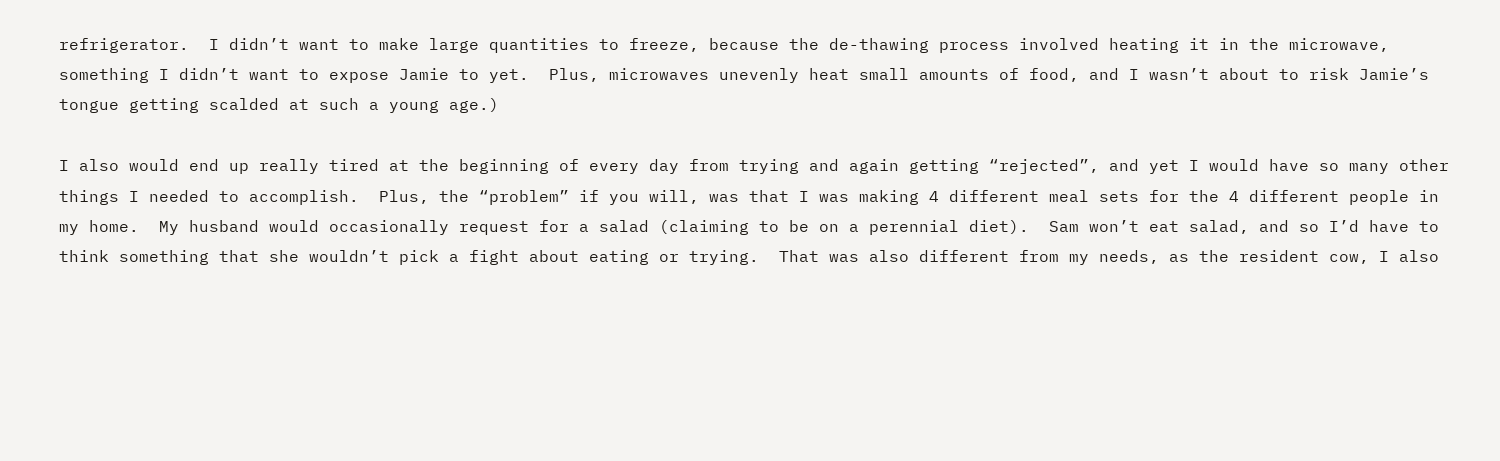refrigerator.  I didn’t want to make large quantities to freeze, because the de-thawing process involved heating it in the microwave, something I didn’t want to expose Jamie to yet.  Plus, microwaves unevenly heat small amounts of food, and I wasn’t about to risk Jamie’s tongue getting scalded at such a young age.)

I also would end up really tired at the beginning of every day from trying and again getting “rejected”, and yet I would have so many other things I needed to accomplish.  Plus, the “problem” if you will, was that I was making 4 different meal sets for the 4 different people in my home.  My husband would occasionally request for a salad (claiming to be on a perennial diet).  Sam won’t eat salad, and so I’d have to think something that she wouldn’t pick a fight about eating or trying.  That was also different from my needs, as the resident cow, I also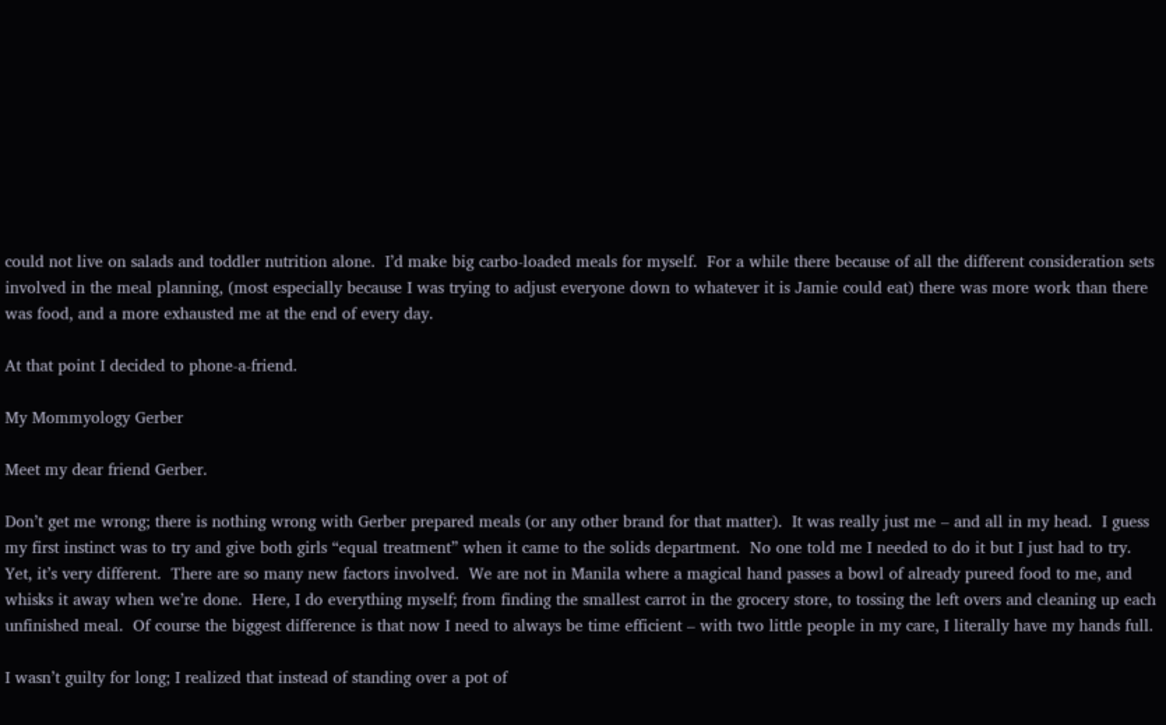could not live on salads and toddler nutrition alone.  I’d make big carbo-loaded meals for myself.  For a while there because of all the different consideration sets involved in the meal planning, (most especially because I was trying to adjust everyone down to whatever it is Jamie could eat) there was more work than there was food, and a more exhausted me at the end of every day.

At that point I decided to phone-a-friend.

My Mommyology Gerber

Meet my dear friend Gerber.

Don’t get me wrong; there is nothing wrong with Gerber prepared meals (or any other brand for that matter).  It was really just me – and all in my head.  I guess my first instinct was to try and give both girls “equal treatment” when it came to the solids department.  No one told me I needed to do it but I just had to try.  Yet, it’s very different.  There are so many new factors involved.  We are not in Manila where a magical hand passes a bowl of already pureed food to me, and whisks it away when we’re done.  Here, I do everything myself; from finding the smallest carrot in the grocery store, to tossing the left overs and cleaning up each unfinished meal.  Of course the biggest difference is that now I need to always be time efficient – with two little people in my care, I literally have my hands full.

I wasn’t guilty for long; I realized that instead of standing over a pot of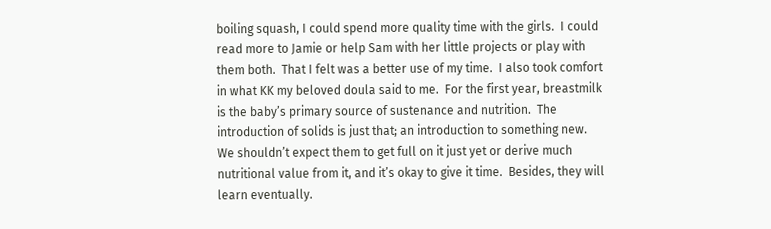boiling squash, I could spend more quality time with the girls.  I could read more to Jamie or help Sam with her little projects or play with them both.  That I felt was a better use of my time.  I also took comfort in what KK my beloved doula said to me.  For the first year, breastmilk is the baby’s primary source of sustenance and nutrition.  The introduction of solids is just that; an introduction to something new.  We shouldn’t expect them to get full on it just yet or derive much nutritional value from it, and it’s okay to give it time.  Besides, they will learn eventually.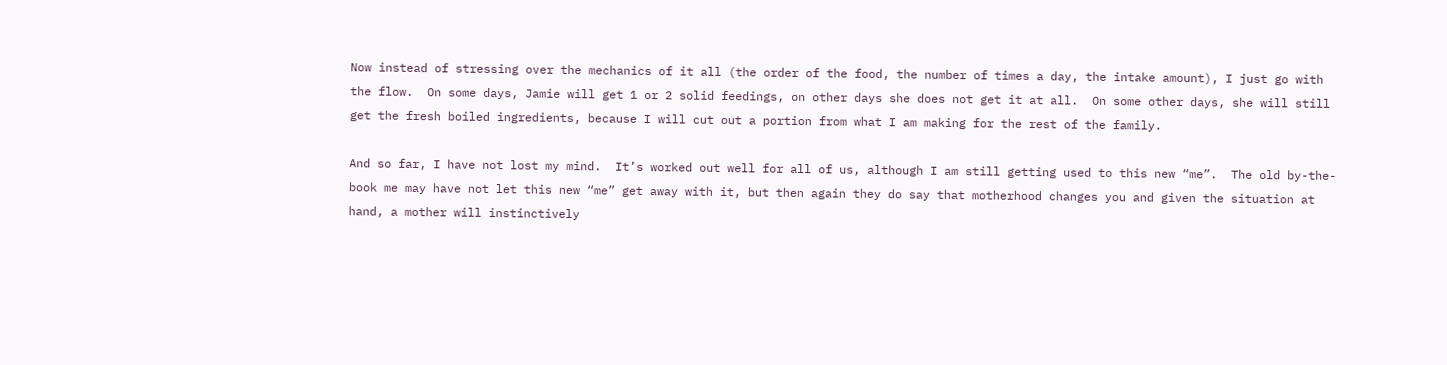Now instead of stressing over the mechanics of it all (the order of the food, the number of times a day, the intake amount), I just go with the flow.  On some days, Jamie will get 1 or 2 solid feedings, on other days she does not get it at all.  On some other days, she will still get the fresh boiled ingredients, because I will cut out a portion from what I am making for the rest of the family.

And so far, I have not lost my mind.  It’s worked out well for all of us, although I am still getting used to this new “me”.  The old by-the-book me may have not let this new “me” get away with it, but then again they do say that motherhood changes you and given the situation at hand, a mother will instinctively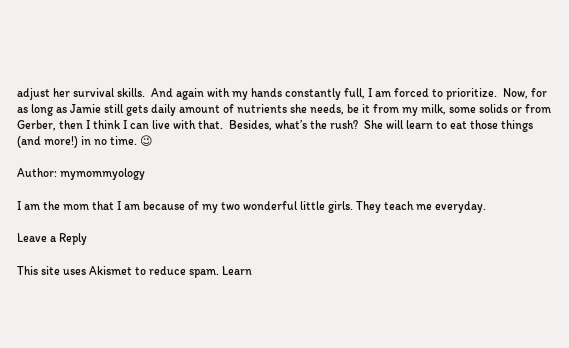adjust her survival skills.  And again with my hands constantly full, I am forced to prioritize.  Now, for as long as Jamie still gets daily amount of nutrients she needs, be it from my milk, some solids or from Gerber, then I think I can live with that.  Besides, what’s the rush?  She will learn to eat those things (and more!) in no time. 😉

Author: mymommyology

I am the mom that I am because of my two wonderful little girls. They teach me everyday.

Leave a Reply

This site uses Akismet to reduce spam. Learn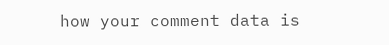how your comment data is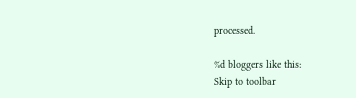processed.

%d bloggers like this:
Skip to toolbar